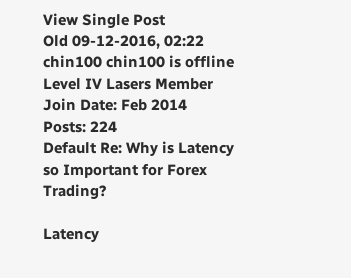View Single Post
Old 09-12-2016, 02:22
chin100 chin100 is offline
Level IV Lasers Member
Join Date: Feb 2014
Posts: 224
Default Re: Why is Latency so Important for Forex Trading?

Latency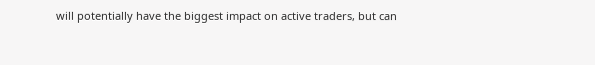will potentially have the biggest impact on active traders, but can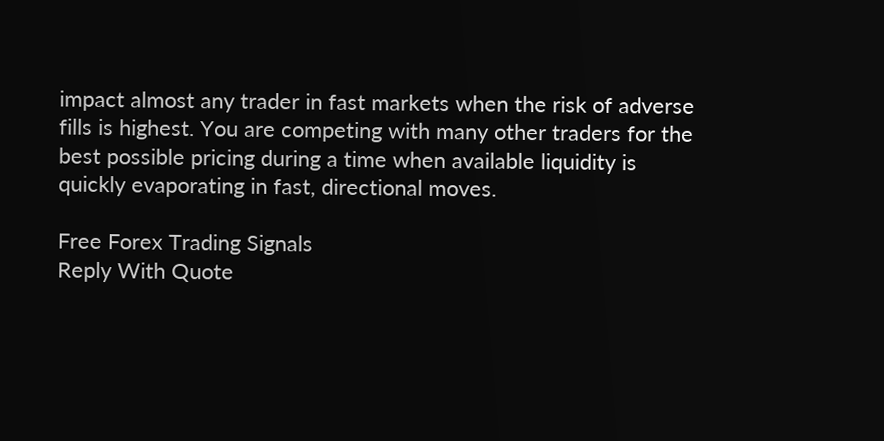impact almost any trader in fast markets when the risk of adverse fills is highest. You are competing with many other traders for the best possible pricing during a time when available liquidity is quickly evaporating in fast, directional moves.

Free Forex Trading Signals
Reply With Quote